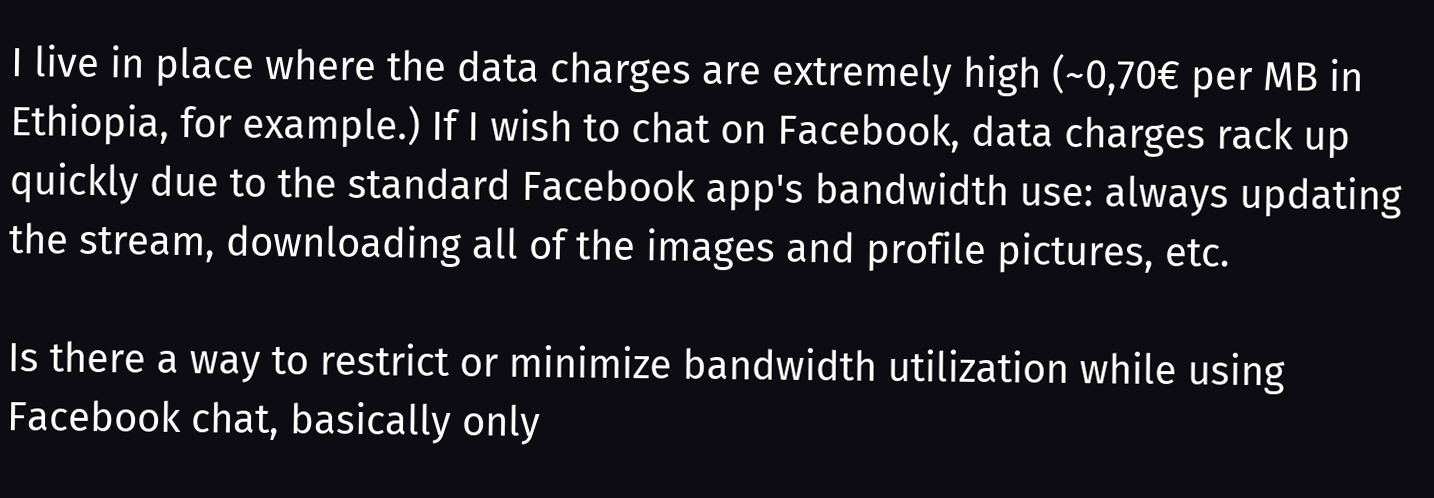I live in place where the data charges are extremely high (~0,70€ per MB in Ethiopia, for example.) If I wish to chat on Facebook, data charges rack up quickly due to the standard Facebook app's bandwidth use: always updating the stream, downloading all of the images and profile pictures, etc.

Is there a way to restrict or minimize bandwidth utilization while using Facebook chat, basically only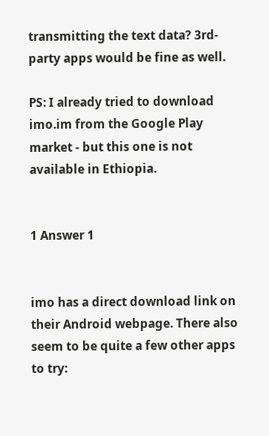transmitting the text data? 3rd-party apps would be fine as well.

PS: I already tried to download imo.im from the Google Play market - but this one is not available in Ethiopia.


1 Answer 1


imo has a direct download link on their Android webpage. There also seem to be quite a few other apps to try: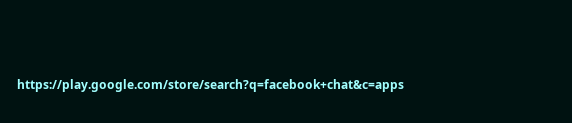https://play.google.com/store/search?q=facebook+chat&c=apps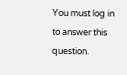You must log in to answer this question.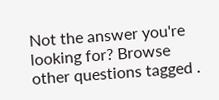Not the answer you're looking for? Browse other questions tagged .